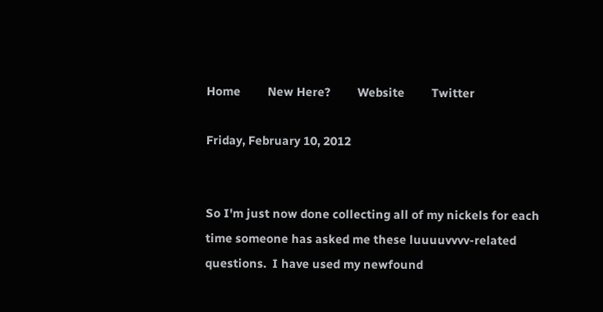Home         New Here?         Website         Twitter

Friday, February 10, 2012


So I'm just now done collecting all of my nickels for each time someone has asked me these luuuuvvvv-related questions.  I have used my newfound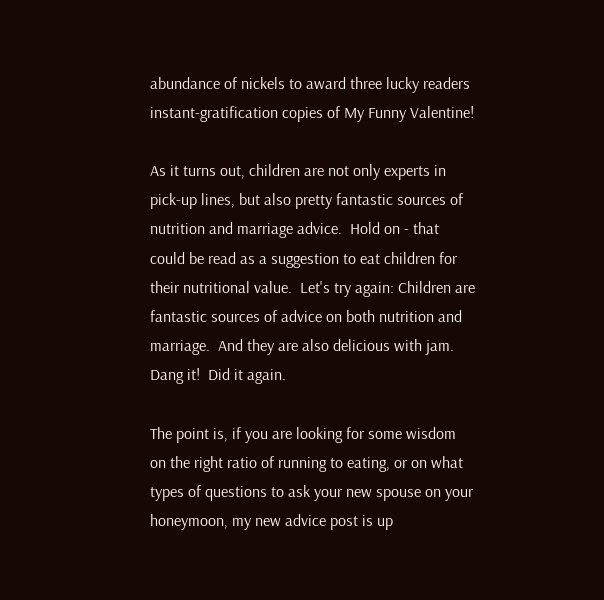abundance of nickels to award three lucky readers instant-gratification copies of My Funny Valentine!

As it turns out, children are not only experts in pick-up lines, but also pretty fantastic sources of nutrition and marriage advice.  Hold on - that could be read as a suggestion to eat children for their nutritional value.  Let's try again: Children are fantastic sources of advice on both nutrition and marriage.  And they are also delicious with jam.  Dang it!  Did it again.

The point is, if you are looking for some wisdom on the right ratio of running to eating, or on what types of questions to ask your new spouse on your honeymoon, my new advice post is up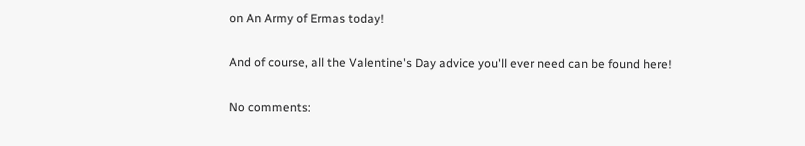on An Army of Ermas today!

And of course, all the Valentine's Day advice you'll ever need can be found here!

No comments: